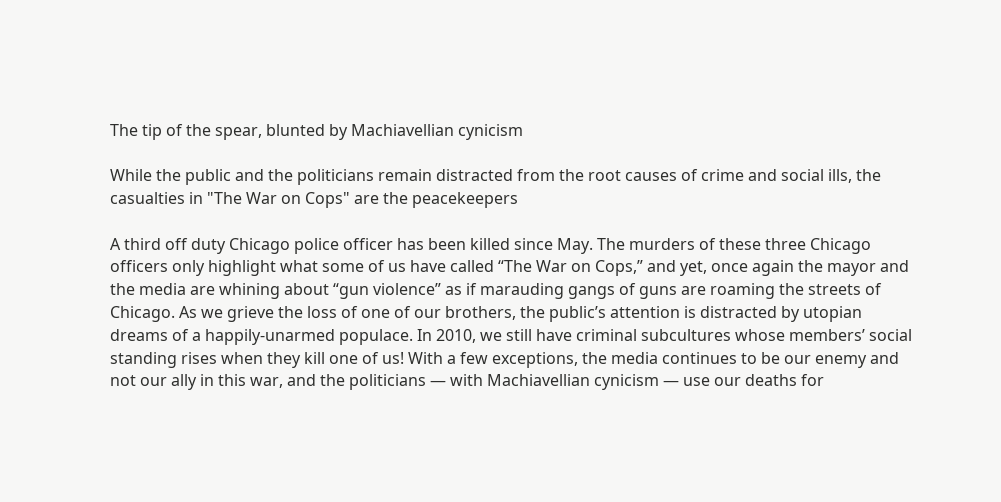The tip of the spear, blunted by Machiavellian cynicism

While the public and the politicians remain distracted from the root causes of crime and social ills, the casualties in "The War on Cops" are the peacekeepers

A third off duty Chicago police officer has been killed since May. The murders of these three Chicago officers only highlight what some of us have called “The War on Cops,” and yet, once again the mayor and the media are whining about “gun violence” as if marauding gangs of guns are roaming the streets of Chicago. As we grieve the loss of one of our brothers, the public’s attention is distracted by utopian dreams of a happily-unarmed populace. In 2010, we still have criminal subcultures whose members’ social standing rises when they kill one of us! With a few exceptions, the media continues to be our enemy and not our ally in this war, and the politicians — with Machiavellian cynicism — use our deaths for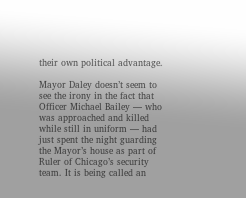their own political advantage.

Mayor Daley doesn’t seem to see the irony in the fact that Officer Michael Bailey — who was approached and killed while still in uniform — had just spent the night guarding the Mayor’s house as part of Ruler of Chicago’s security team. It is being called an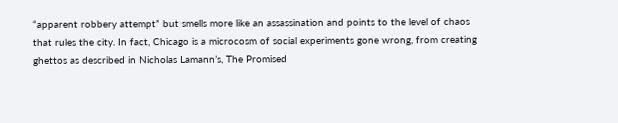“apparent robbery attempt” but smells more like an assassination and points to the level of chaos that rules the city. In fact, Chicago is a microcosm of social experiments gone wrong, from creating ghettos as described in Nicholas Lamann’s, The Promised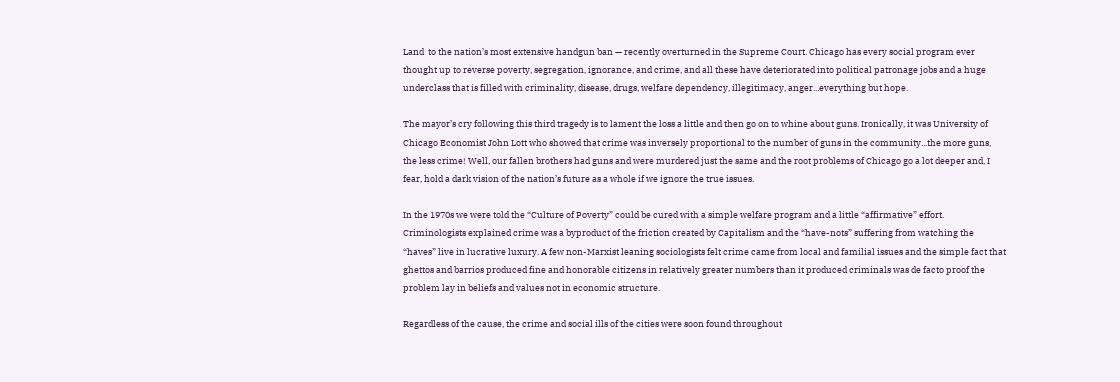Land  to the nation’s most extensive handgun ban — recently overturned in the Supreme Court. Chicago has every social program ever thought up to reverse poverty, segregation, ignorance, and crime, and all these have deteriorated into political patronage jobs and a huge underclass that is filled with criminality, disease, drugs, welfare dependency, illegitimacy, anger...everything but hope.

The mayor’s cry following this third tragedy is to lament the loss a little and then go on to whine about guns. Ironically, it was University of Chicago Economist John Lott who showed that crime was inversely proportional to the number of guns in the community...the more guns, the less crime! Well, our fallen brothers had guns and were murdered just the same and the root problems of Chicago go a lot deeper and, I fear, hold a dark vision of the nation’s future as a whole if we ignore the true issues.

In the 1970s we were told the “Culture of Poverty” could be cured with a simple welfare program and a little “affirmative” effort. Criminologists explained crime was a byproduct of the friction created by Capitalism and the “have-nots” suffering from watching the “haves” live in lucrative luxury. A few non-Marxist leaning sociologists felt crime came from local and familial issues and the simple fact that ghettos and barrios produced fine and honorable citizens in relatively greater numbers than it produced criminals was de facto proof the problem lay in beliefs and values not in economic structure.

Regardless of the cause, the crime and social ills of the cities were soon found throughout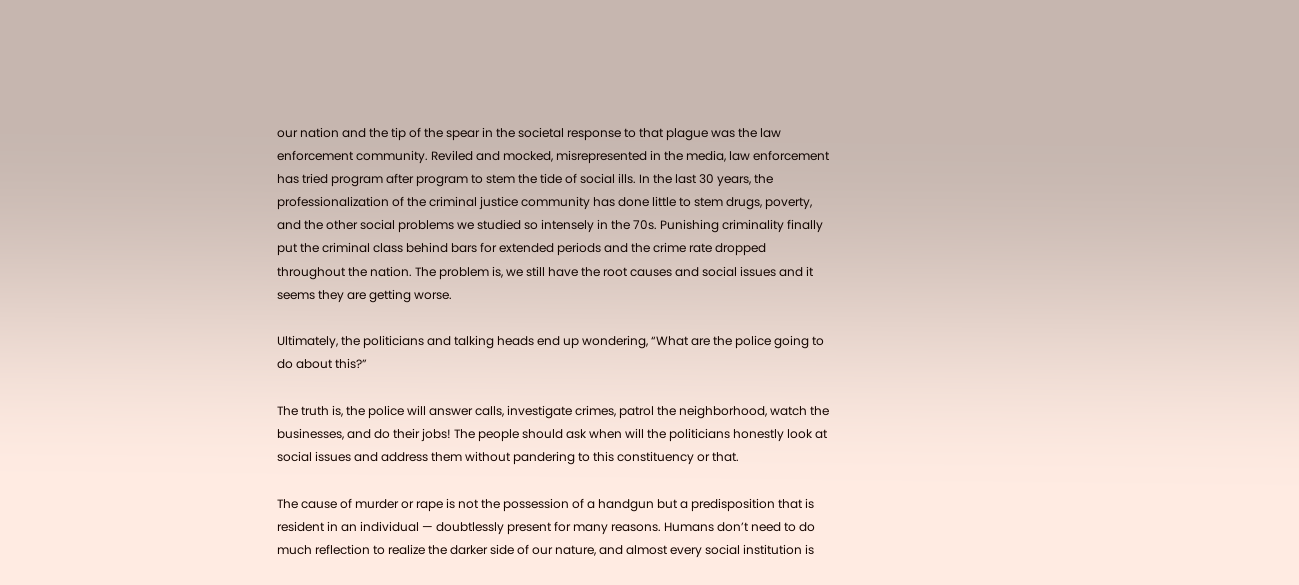our nation and the tip of the spear in the societal response to that plague was the law enforcement community. Reviled and mocked, misrepresented in the media, law enforcement has tried program after program to stem the tide of social ills. In the last 30 years, the professionalization of the criminal justice community has done little to stem drugs, poverty, and the other social problems we studied so intensely in the 70s. Punishing criminality finally put the criminal class behind bars for extended periods and the crime rate dropped throughout the nation. The problem is, we still have the root causes and social issues and it seems they are getting worse.

Ultimately, the politicians and talking heads end up wondering, “What are the police going to do about this?”

The truth is, the police will answer calls, investigate crimes, patrol the neighborhood, watch the businesses, and do their jobs! The people should ask when will the politicians honestly look at social issues and address them without pandering to this constituency or that.

The cause of murder or rape is not the possession of a handgun but a predisposition that is resident in an individual — doubtlessly present for many reasons. Humans don’t need to do much reflection to realize the darker side of our nature, and almost every social institution is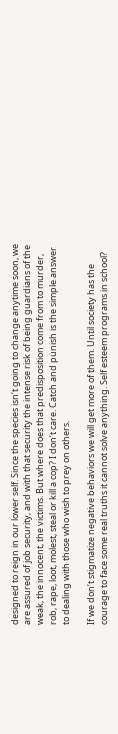designed to reign in our lower self. Since the species isn’t going to change anytime soon, we are assured of job security, and with that security the intense risk of being guardians of the weak, the innocent, the victims. But where does that predisposition come from to murder, rob, rape, loot, molest, steal or kill a cop? I don’t care. Catch and punish is the simple answer to dealing with those who wish to prey on others.

If we don’t stigmatize negative behaviors we will get more of them. Until society has the courage to face some real truths it cannot solve anything. Self esteem programs in school?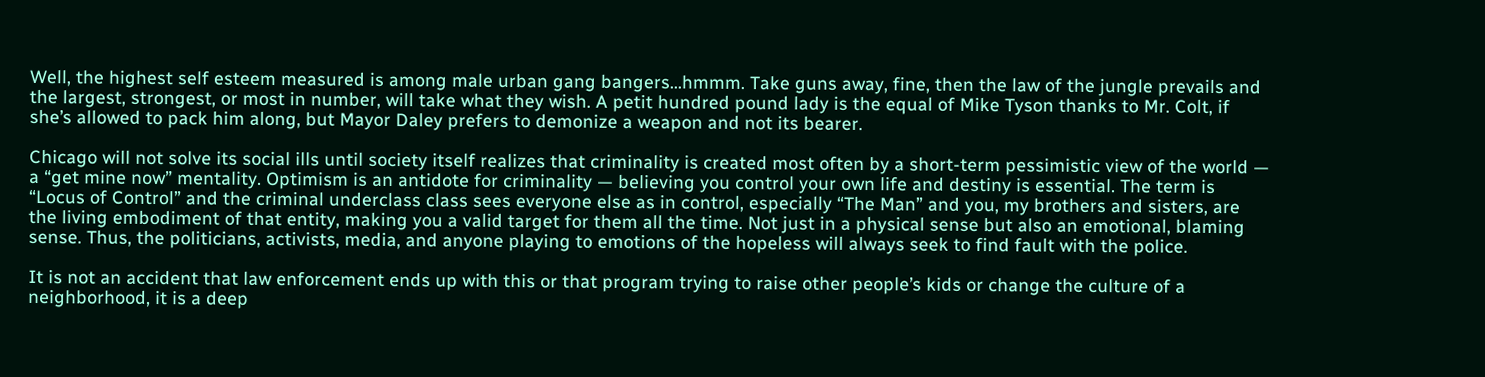Well, the highest self esteem measured is among male urban gang bangers...hmmm. Take guns away, fine, then the law of the jungle prevails and the largest, strongest, or most in number, will take what they wish. A petit hundred pound lady is the equal of Mike Tyson thanks to Mr. Colt, if she’s allowed to pack him along, but Mayor Daley prefers to demonize a weapon and not its bearer.

Chicago will not solve its social ills until society itself realizes that criminality is created most often by a short-term pessimistic view of the world — a “get mine now” mentality. Optimism is an antidote for criminality — believing you control your own life and destiny is essential. The term is “Locus of Control” and the criminal underclass class sees everyone else as in control, especially “The Man” and you, my brothers and sisters, are the living embodiment of that entity, making you a valid target for them all the time. Not just in a physical sense but also an emotional, blaming sense. Thus, the politicians, activists, media, and anyone playing to emotions of the hopeless will always seek to find fault with the police.

It is not an accident that law enforcement ends up with this or that program trying to raise other people’s kids or change the culture of a neighborhood, it is a deep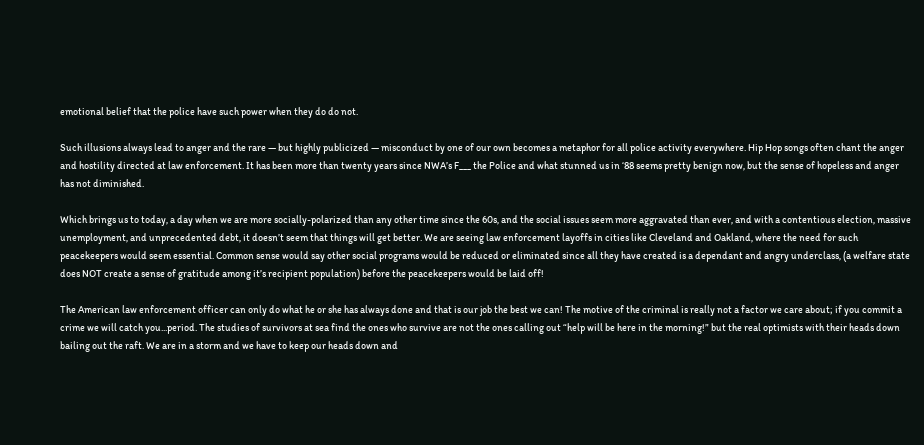emotional belief that the police have such power when they do do not.

Such illusions always lead to anger and the rare — but highly publicized — misconduct by one of our own becomes a metaphor for all police activity everywhere. Hip Hop songs often chant the anger and hostility directed at law enforcement. It has been more than twenty years since NWA’s F___ the Police and what stunned us in ‘88 seems pretty benign now, but the sense of hopeless and anger has not diminished.

Which brings us to today, a day when we are more socially-polarized than any other time since the 60s, and the social issues seem more aggravated than ever, and with a contentious election, massive unemployment, and unprecedented debt, it doesn’t seem that things will get better. We are seeing law enforcement layoffs in cities like Cleveland and Oakland, where the need for such peacekeepers would seem essential. Common sense would say other social programs would be reduced or eliminated since all they have created is a dependant and angry underclass, (a welfare state does NOT create a sense of gratitude among it’s recipient population) before the peacekeepers would be laid off!

The American law enforcement officer can only do what he or she has always done and that is our job the best we can! The motive of the criminal is really not a factor we care about; if you commit a crime we will catch you...period. The studies of survivors at sea find the ones who survive are not the ones calling out “help will be here in the morning!” but the real optimists with their heads down bailing out the raft. We are in a storm and we have to keep our heads down and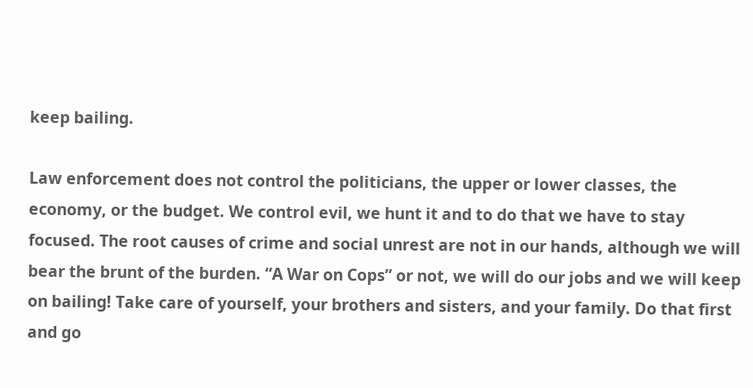keep bailing.

Law enforcement does not control the politicians, the upper or lower classes, the economy, or the budget. We control evil, we hunt it and to do that we have to stay focused. The root causes of crime and social unrest are not in our hands, although we will bear the brunt of the burden. “A War on Cops” or not, we will do our jobs and we will keep on bailing! Take care of yourself, your brothers and sisters, and your family. Do that first and go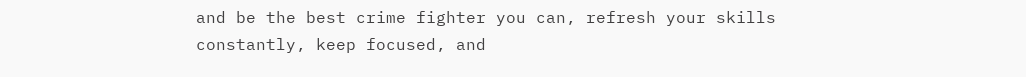and be the best crime fighter you can, refresh your skills constantly, keep focused, and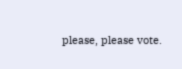please, please vote.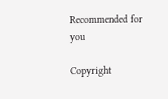Recommended for you

Copyright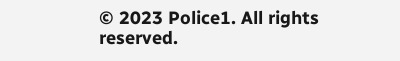© 2023 Police1. All rights reserved.